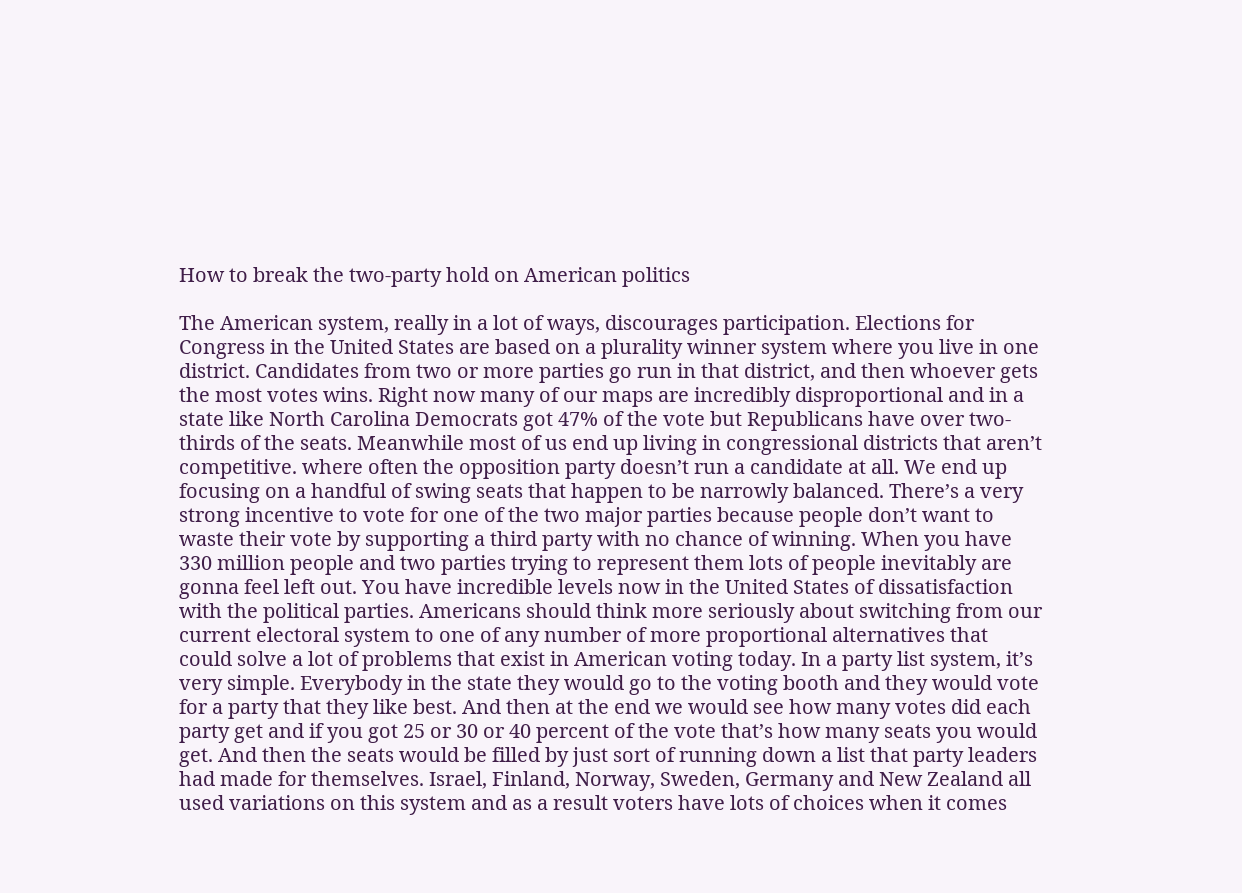How to break the two-party hold on American politics

The American system, really in a lot of ways, discourages participation. Elections for Congress in the United States are based on a plurality winner system where you live in one district. Candidates from two or more parties go run in that district, and then whoever gets the most votes wins. Right now many of our maps are incredibly disproportional and in a state like North Carolina Democrats got 47% of the vote but Republicans have over two-thirds of the seats. Meanwhile most of us end up living in congressional districts that aren’t competitive. where often the opposition party doesn’t run a candidate at all. We end up focusing on a handful of swing seats that happen to be narrowly balanced. There’s a very strong incentive to vote for one of the two major parties because people don’t want to waste their vote by supporting a third party with no chance of winning. When you have 330 million people and two parties trying to represent them lots of people inevitably are gonna feel left out. You have incredible levels now in the United States of dissatisfaction with the political parties. Americans should think more seriously about switching from our current electoral system to one of any number of more proportional alternatives that could solve a lot of problems that exist in American voting today. In a party list system, it’s very simple. Everybody in the state they would go to the voting booth and they would vote for a party that they like best. And then at the end we would see how many votes did each party get and if you got 25 or 30 or 40 percent of the vote that’s how many seats you would get. And then the seats would be filled by just sort of running down a list that party leaders had made for themselves. Israel, Finland, Norway, Sweden, Germany and New Zealand all used variations on this system and as a result voters have lots of choices when it comes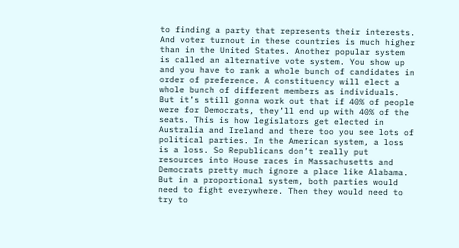to finding a party that represents their interests. And voter turnout in these countries is much higher than in the United States. Another popular system is called an alternative vote system. You show up and you have to rank a whole bunch of candidates in order of preference. A constituency will elect a whole bunch of different members as individuals. But it’s still gonna work out that if 40% of people were for Democrats, they’ll end up with 40% of the seats. This is how legislators get elected in Australia and Ireland and there too you see lots of political parties. In the American system, a loss is a loss. So Republicans don’t really put resources into House races in Massachusetts and Democrats pretty much ignore a place like Alabama. But in a proportional system, both parties would need to fight everywhere. Then they would need to try to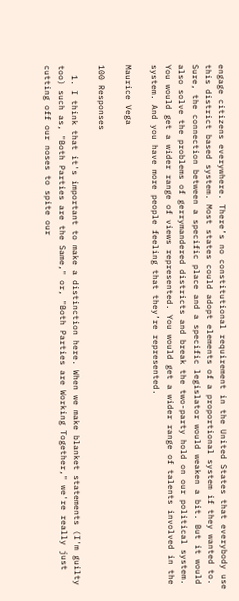engage citizens everywhere. There’s no constitutional requirement in the United States that everybody use this district based system. Most states could adopt elements of a proportional system if they wanted to. Sure, the connection between a specific place and a specific legislator would weaken a bit. But it would also solve the problems of gerrymandered districts and break the two-party hold on our political system. You would get a wider range of views represented. You would get a wider range of talents involved in the system. And you have more people feeling that they’re represented.

Maurice Vega

100 Responses

  1. I think that it's important to make a distinction here. When we make blanket statements (I'm guilty too) such as, "Both Parties are the Same," or, "Both Parties are Working Together," we're really just cutting off our noses to spite our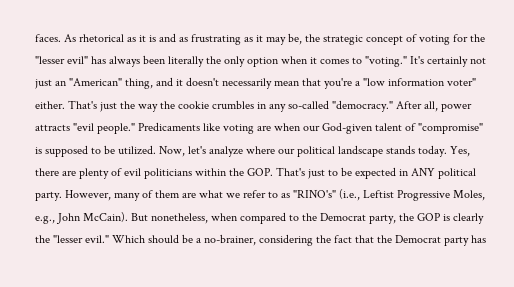faces. As rhetorical as it is and as frustrating as it may be, the strategic concept of voting for the "lesser evil" has always been literally the only option when it comes to "voting." It's certainly not just an "American" thing, and it doesn't necessarily mean that you're a "low information voter" either. That's just the way the cookie crumbles in any so-called "democracy." After all, power attracts "evil people." Predicaments like voting are when our God-given talent of "compromise" is supposed to be utilized. Now, let's analyze where our political landscape stands today. Yes, there are plenty of evil politicians within the GOP. That's just to be expected in ANY political party. However, many of them are what we refer to as "RINO's" (i.e., Leftist Progressive Moles, e.g., John McCain). But nonetheless, when compared to the Democrat party, the GOP is clearly the "lesser evil." Which should be a no-brainer, considering the fact that the Democrat party has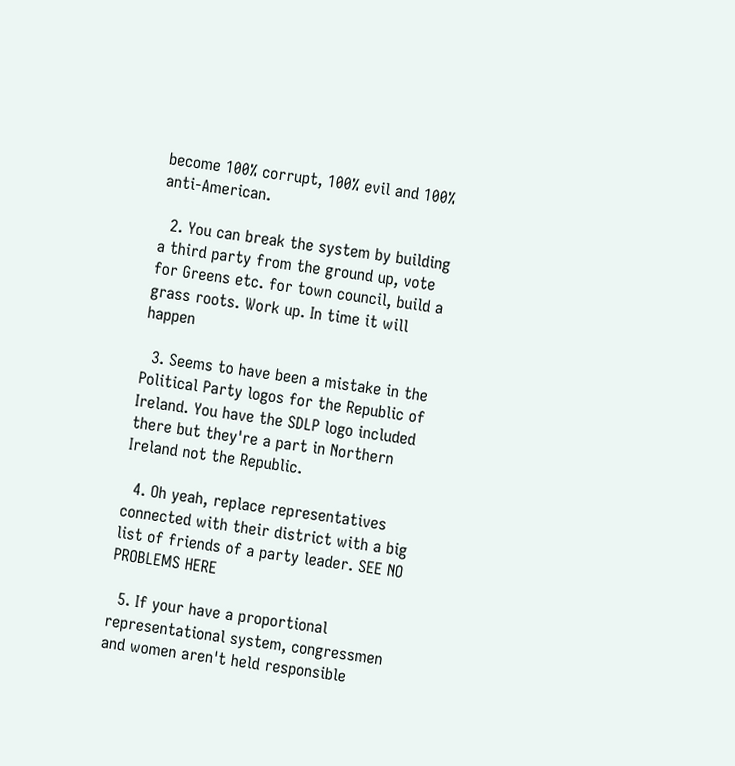become 100% corrupt, 100% evil and 100% anti-American.

  2. You can break the system by building a third party from the ground up, vote for Greens etc. for town council, build a grass roots. Work up. In time it will happen

  3. Seems to have been a mistake in the Political Party logos for the Republic of Ireland. You have the SDLP logo included there but they're a part in Northern Ireland not the Republic.

  4. Oh yeah, replace representatives connected with their district with a big list of friends of a party leader. SEE NO PROBLEMS HERE

  5. If your have a proportional representational system, congressmen and women aren't held responsible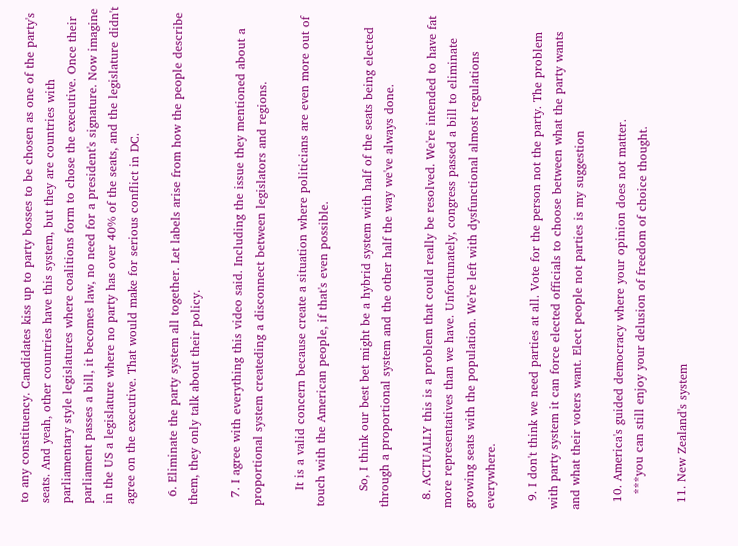to any constituency. Candidates kiss up to party bosses to be chosen as one of the party's seats. And yeah, other countries have this system, but they are countries with parliamentary style legislatures where coalitions form to chose the executive. Once their parliament passes a bill, it becomes law, no need for a president's signature. Now imagine in the US a legislature where no party has over 40% of the seats, and the legislature didn't agree on the executive. That would make for serious conflict in DC.

  6. Eliminate the party system all together. Let labels arise from how the people describe them, they only talk about their policy.

  7. I agree with everything this video said. Including the issue they mentioned about a proportional system createding a disconnect between legislators and regions.

    It is a valid concern because create a situation where politicians are even more out of touch with the American people, if that's even possible.

    So, I think our best bet might be a hybrid system with half of the seats being elected through a proportional system and the other half the way we've always done.

  8. ACTUALLY this is a problem that could really be resolved. We're intended to have fat more representatives than we have. Unfortunately, congress passed a bill to eliminate growing seats with the population. We're left with dysfunctional almost regulations everywhere.

  9. I don't think we need parties at all. Vote for the person not the party. The problem with party system it can force elected officials to choose between what the party wants and what their voters want. Elect people not parties is my suggestion

  10. America's guided democracy where your opinion does not matter.
    ***you can still enjoy your delusion of freedom of choice thought.

  11. New Zealand's system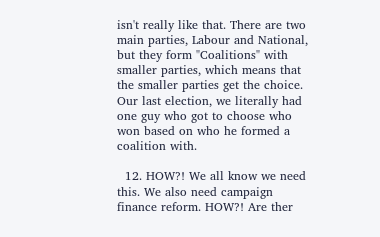isn't really like that. There are two main parties, Labour and National, but they form "Coalitions" with smaller parties, which means that the smaller parties get the choice. Our last election, we literally had one guy who got to choose who won based on who he formed a coalition with.

  12. HOW?! We all know we need this. We also need campaign finance reform. HOW?! Are ther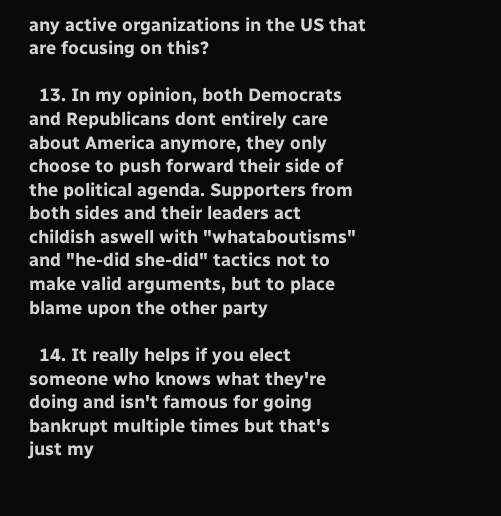any active organizations in the US that are focusing on this?

  13. In my opinion, both Democrats and Republicans dont entirely care about America anymore, they only choose to push forward their side of the political agenda. Supporters from both sides and their leaders act childish aswell with "whataboutisms" and "he-did she-did" tactics not to make valid arguments, but to place blame upon the other party

  14. It really helps if you elect someone who knows what they're doing and isn't famous for going bankrupt multiple times but that's just my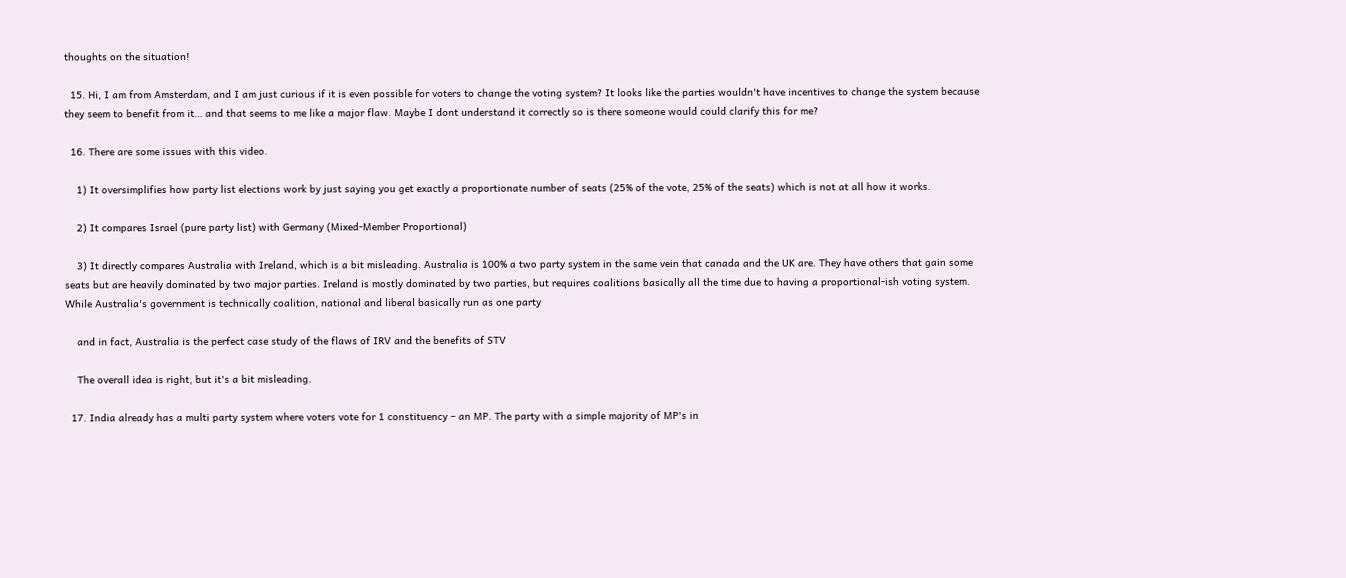thoughts on the situation!

  15. Hi, I am from Amsterdam, and I am just curious if it is even possible for voters to change the voting system? It looks like the parties wouldn't have incentives to change the system because they seem to benefit from it… and that seems to me like a major flaw. Maybe I dont understand it correctly so is there someone would could clarify this for me?

  16. There are some issues with this video.

    1) It oversimplifies how party list elections work by just saying you get exactly a proportionate number of seats (25% of the vote, 25% of the seats) which is not at all how it works.

    2) It compares Israel (pure party list) with Germany (Mixed-Member Proportional)

    3) It directly compares Australia with Ireland, which is a bit misleading. Australia is 100% a two party system in the same vein that canada and the UK are. They have others that gain some seats but are heavily dominated by two major parties. Ireland is mostly dominated by two parties, but requires coalitions basically all the time due to having a proportional-ish voting system. While Australia's government is technically coalition, national and liberal basically run as one party

    and in fact, Australia is the perfect case study of the flaws of IRV and the benefits of STV

    The overall idea is right, but it's a bit misleading.

  17. India already has a multi party system where voters vote for 1 constituency – an MP. The party with a simple majority of MP's in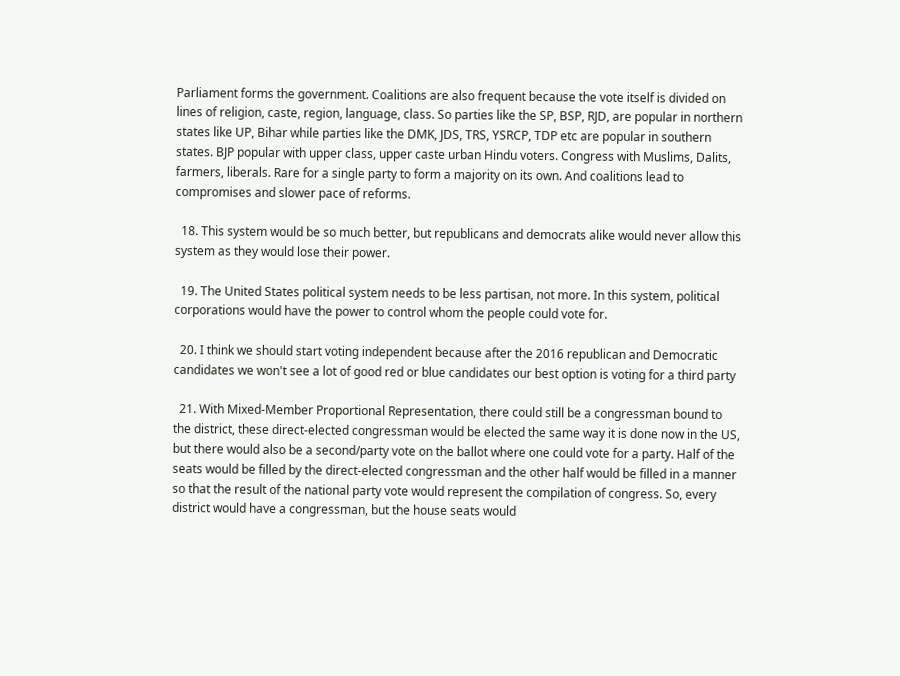Parliament forms the government. Coalitions are also frequent because the vote itself is divided on lines of religion, caste, region, language, class. So parties like the SP, BSP, RJD, are popular in northern states like UP, Bihar while parties like the DMK, JDS, TRS, YSRCP, TDP etc are popular in southern states. BJP popular with upper class, upper caste urban Hindu voters. Congress with Muslims, Dalits, farmers, liberals. Rare for a single party to form a majority on its own. And coalitions lead to compromises and slower pace of reforms.

  18. This system would be so much better, but republicans and democrats alike would never allow this system as they would lose their power.

  19. The United States political system needs to be less partisan, not more. In this system, political corporations would have the power to control whom the people could vote for.

  20. I think we should start voting independent because after the 2016 republican and Democratic candidates we won't see a lot of good red or blue candidates our best option is voting for a third party

  21. With Mixed-Member Proportional Representation, there could still be a congressman bound to the district, these direct-elected congressman would be elected the same way it is done now in the US, but there would also be a second/party vote on the ballot where one could vote for a party. Half of the seats would be filled by the direct-elected congressman and the other half would be filled in a manner so that the result of the national party vote would represent the compilation of congress. So, every district would have a congressman, but the house seats would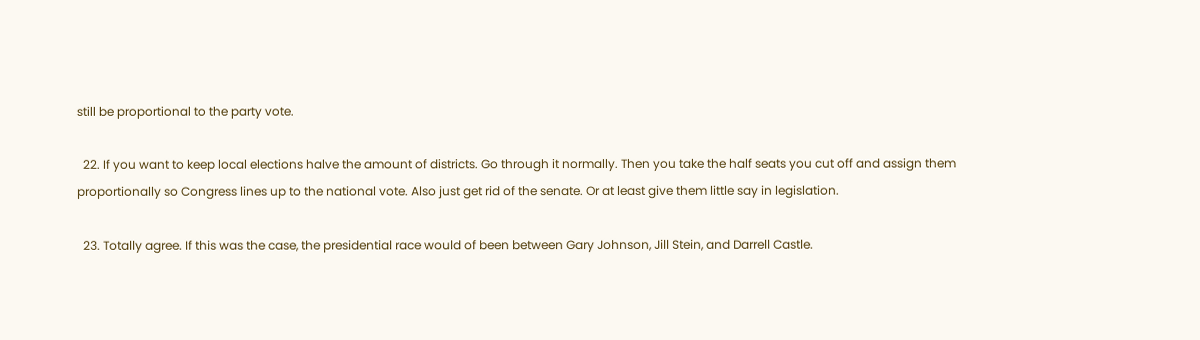still be proportional to the party vote.

  22. If you want to keep local elections halve the amount of districts. Go through it normally. Then you take the half seats you cut off and assign them proportionally so Congress lines up to the national vote. Also just get rid of the senate. Or at least give them little say in legislation.

  23. Totally agree. If this was the case, the presidential race would of been between Gary Johnson, Jill Stein, and Darrell Castle.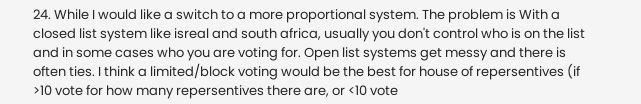24. While I would like a switch to a more proportional system. The problem is With a closed list system like isreal and south africa, usually you don't control who is on the list and in some cases who you are voting for. Open list systems get messy and there is often ties. I think a limited/block voting would be the best for house of repersentives (if >10 vote for how many repersentives there are, or <10 vote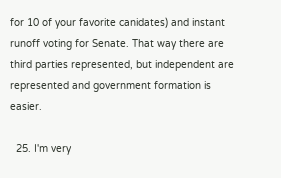for 10 of your favorite canidates) and instant runoff voting for Senate. That way there are third parties represented, but independent are represented and government formation is easier.

  25. I'm very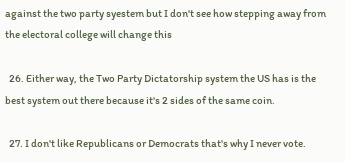against the two party syestem but I don't see how stepping away from the electoral college will change this

  26. Either way, the Two Party Dictatorship system the US has is the best system out there because it's 2 sides of the same coin.

  27. I don't like Republicans or Democrats that's why I never vote.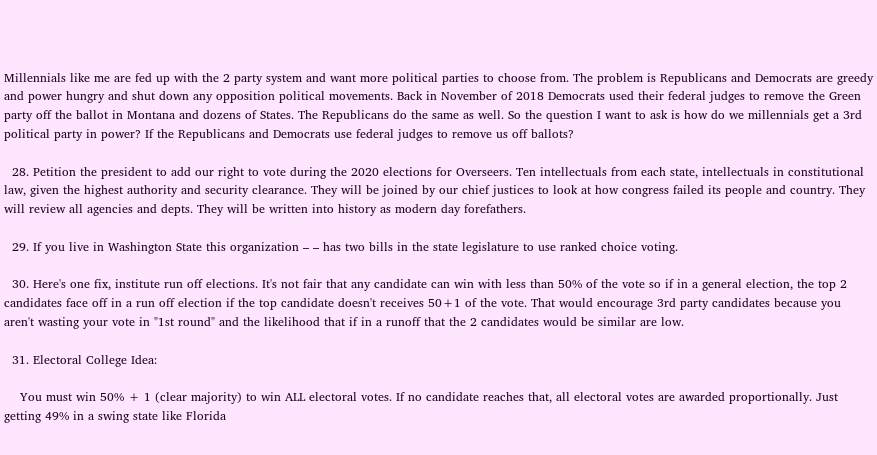Millennials like me are fed up with the 2 party system and want more political parties to choose from. The problem is Republicans and Democrats are greedy and power hungry and shut down any opposition political movements. Back in November of 2018 Democrats used their federal judges to remove the Green party off the ballot in Montana and dozens of States. The Republicans do the same as well. So the question I want to ask is how do we millennials get a 3rd political party in power? If the Republicans and Democrats use federal judges to remove us off ballots?

  28. Petition the president to add our right to vote during the 2020 elections for Overseers. Ten intellectuals from each state, intellectuals in constitutional law, given the highest authority and security clearance. They will be joined by our chief justices to look at how congress failed its people and country. They will review all agencies and depts. They will be written into history as modern day forefathers.

  29. If you live in Washington State this organization – – has two bills in the state legislature to use ranked choice voting.

  30. Here's one fix, institute run off elections. It's not fair that any candidate can win with less than 50% of the vote so if in a general election, the top 2 candidates face off in a run off election if the top candidate doesn't receives 50+1 of the vote. That would encourage 3rd party candidates because you aren't wasting your vote in "1st round" and the likelihood that if in a runoff that the 2 candidates would be similar are low.

  31. Electoral College Idea:

    You must win 50% + 1 (clear majority) to win ALL electoral votes. If no candidate reaches that, all electoral votes are awarded proportionally. Just getting 49% in a swing state like Florida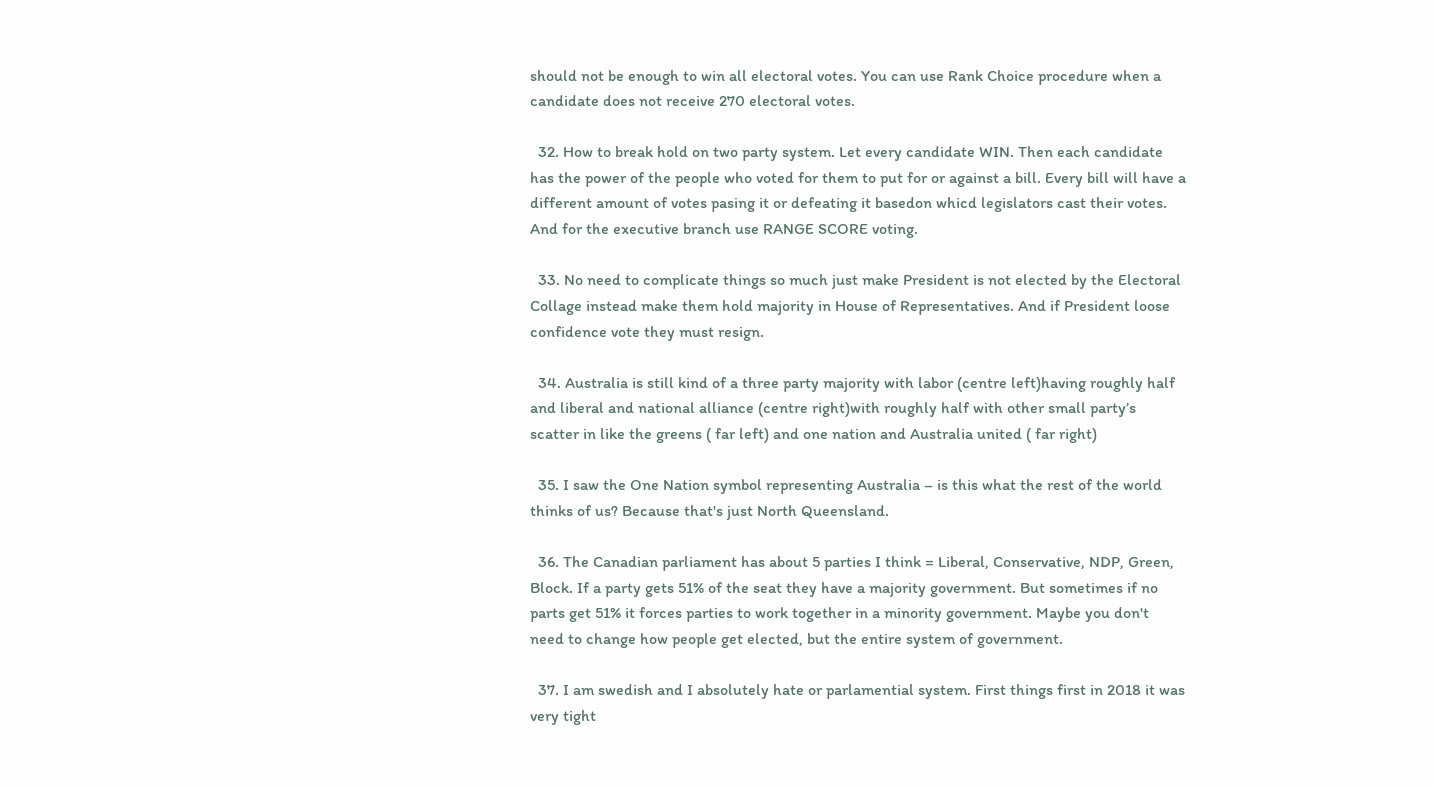should not be enough to win all electoral votes. You can use Rank Choice procedure when a candidate does not receive 270 electoral votes.

  32. How to break hold on two party system. Let every candidate WIN. Then each candidate has the power of the people who voted for them to put for or against a bill. Every bill will have a different amount of votes pasing it or defeating it basedon whicd legislators cast their votes. And for the executive branch use RANGE SCORE voting.

  33. No need to complicate things so much just make President is not elected by the Electoral Collage instead make them hold majority in House of Representatives. And if President loose confidence vote they must resign.

  34. Australia is still kind of a three party majority with labor (centre left)having roughly half and liberal and national alliance (centre right)with roughly half with other small party’s scatter in like the greens ( far left) and one nation and Australia united ( far right)

  35. I saw the One Nation symbol representing Australia – is this what the rest of the world thinks of us? Because that's just North Queensland.

  36. The Canadian parliament has about 5 parties I think = Liberal, Conservative, NDP, Green, Block. If a party gets 51% of the seat they have a majority government. But sometimes if no parts get 51% it forces parties to work together in a minority government. Maybe you don't need to change how people get elected, but the entire system of government.

  37. I am swedish and I absolutely hate or parlamential system. First things first in 2018 it was very tight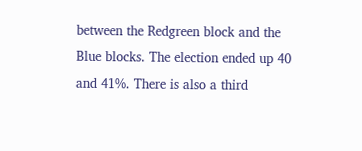between the Redgreen block and the Blue blocks. The election ended up 40 and 41%. There is also a third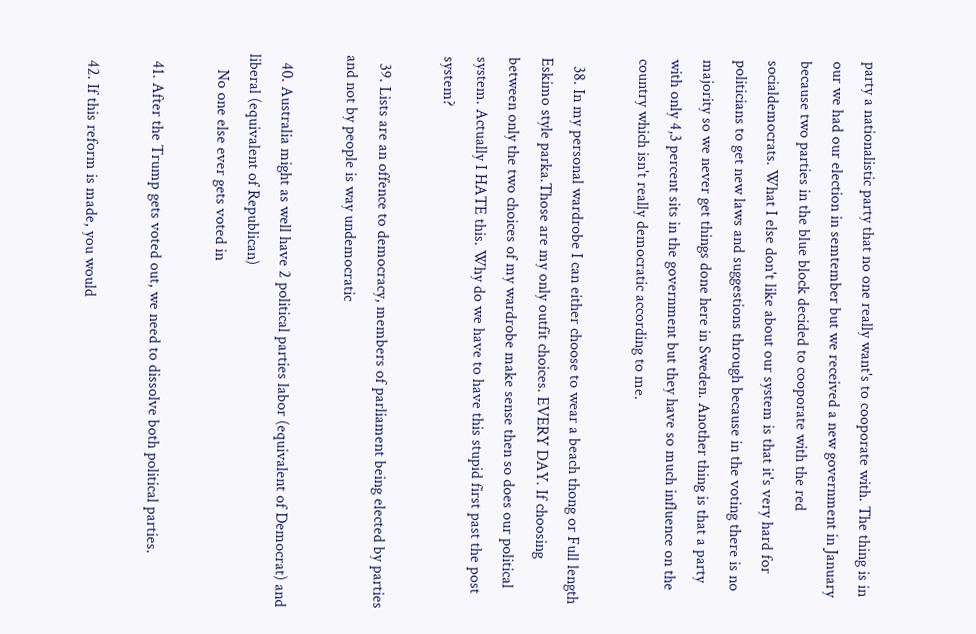party a nationalistic party that no one really want's to cooporate with. The thing is in our we had our election in semtember but we received a new government in January because two parties in the blue block decided to cooporate with the red socialdemocrats. What I else don't like about our system is that it's very hard for politicians to get new laws and suggestions through because in the voting there is no majority so we never get things done here in Sweden. Another thing is that a party with only 4,3 percent sits in the government but they have so much influence on the country which isn't really democratic according to me.

  38. In my personal wardrobe I can either choose to wear a beach thong or Full length Eskimo style parka.Those are my only outfit choices. EVERY DAY. If choosing between only the two choices of my wardrobe make sense then so does our political system. Actually I HATE this. Why do we have to have this stupid first past the post system?

  39. Lists are an offence to democracy, members of parliament being elected by parties and not by people is way undemocratic

  40. Australia might as well have 2 political parties labor (equivalent of Democrat) and liberal (equivalent of Republican)
    No one else ever gets voted in

  41. After the Trump gets voted out, we need to dissolve both political parties.

  42. If this reform is made, you would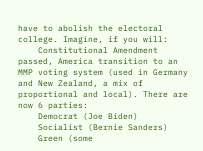have to abolish the electoral college. Imagine, if you will:
    Constitutional Amendment passed, America transition to an MMP voting system (used in Germany and New Zealand, a mix of proportional and local). There are now 6 parties:
    Democrat (Joe Biden)
    Socialist (Bernie Sanders)
    Green (some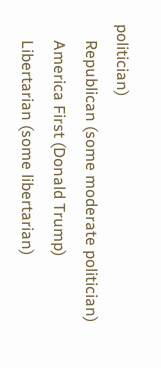politician)
    Republican (some moderate politician)
    America First (Donald Trump)
    Libertarian (some libertarian)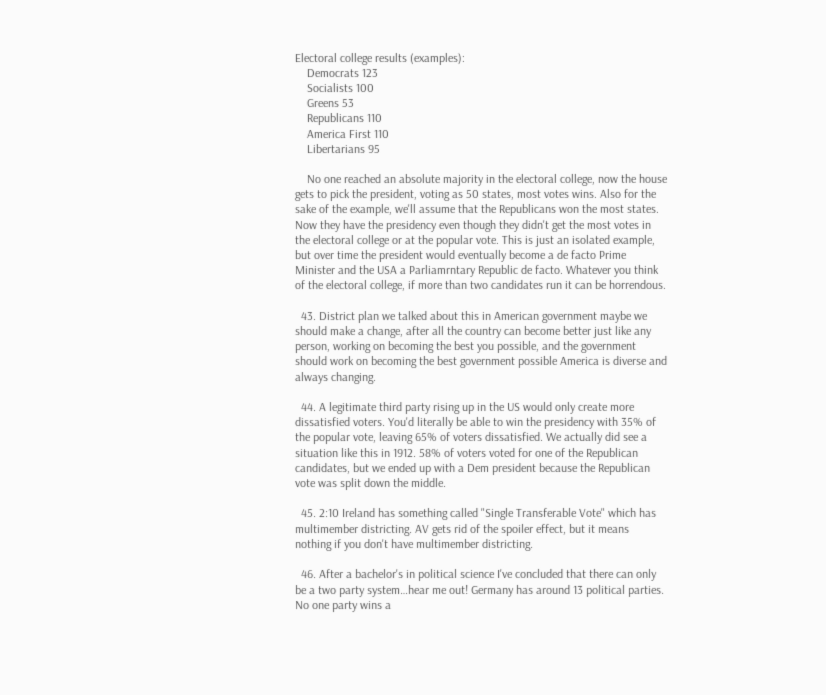Electoral college results (examples):
    Democrats 123
    Socialists 100
    Greens 53
    Republicans 110
    America First 110
    Libertarians 95

    No one reached an absolute majority in the electoral college, now the house gets to pick the president, voting as 50 states, most votes wins. Also for the sake of the example, we'll assume that the Republicans won the most states. Now they have the presidency even though they didn't get the most votes in the electoral college or at the popular vote. This is just an isolated example, but over time the president would eventually become a de facto Prime Minister and the USA a Parliamrntary Republic de facto. Whatever you think of the electoral college, if more than two candidates run it can be horrendous.

  43. District plan we talked about this in American government maybe we should make a change, after all the country can become better just like any person, working on becoming the best you possible, and the government should work on becoming the best government possible America is diverse and always changing.

  44. A legitimate third party rising up in the US would only create more dissatisfied voters. You'd literally be able to win the presidency with 35% of the popular vote, leaving 65% of voters dissatisfied. We actually did see a situation like this in 1912. 58% of voters voted for one of the Republican candidates, but we ended up with a Dem president because the Republican vote was split down the middle.

  45. 2:10 Ireland has something called "Single Transferable Vote" which has multimember districting. AV gets rid of the spoiler effect, but it means nothing if you don't have multimember districting.

  46. After a bachelor's in political science I've concluded that there can only be a two party system…hear me out! Germany has around 13 political parties. No one party wins a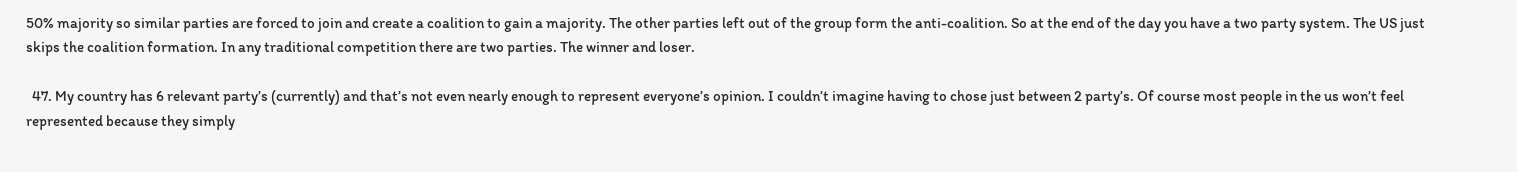50% majority so similar parties are forced to join and create a coalition to gain a majority. The other parties left out of the group form the anti-coalition. So at the end of the day you have a two party system. The US just skips the coalition formation. In any traditional competition there are two parties. The winner and loser.

  47. My country has 6 relevant party’s (currently) and that’s not even nearly enough to represent everyone’s opinion. I couldn’t imagine having to chose just between 2 party’s. Of course most people in the us won’t feel represented because they simply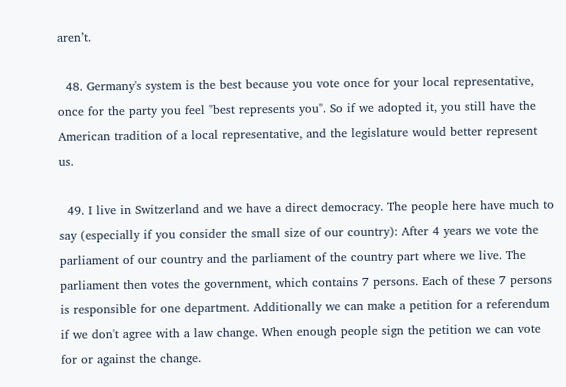aren’t.

  48. Germany's system is the best because you vote once for your local representative, once for the party you feel "best represents you". So if we adopted it, you still have the American tradition of a local representative, and the legislature would better represent us.

  49. I live in Switzerland and we have a direct democracy. The people here have much to say (especially if you consider the small size of our country): After 4 years we vote the parliament of our country and the parliament of the country part where we live. The parliament then votes the government, which contains 7 persons. Each of these 7 persons is responsible for one department. Additionally we can make a petition for a referendum if we don't agree with a law change. When enough people sign the petition we can vote for or against the change.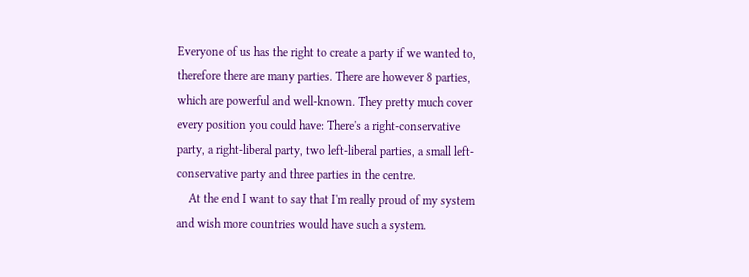Everyone of us has the right to create a party if we wanted to, therefore there are many parties. There are however 8 parties, which are powerful and well-known. They pretty much cover every position you could have: There's a right-conservative party, a right-liberal party, two left-liberal parties, a small left-conservative party and three parties in the centre.
    At the end I want to say that I'm really proud of my system and wish more countries would have such a system.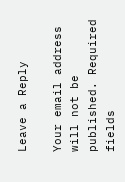Leave a Reply

Your email address will not be published. Required fields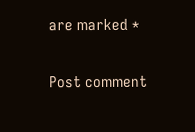are marked *

Post comment